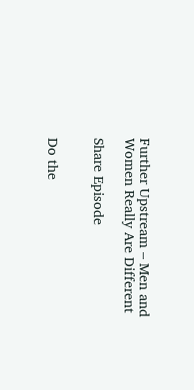Further Upstream – Men and Women Really Are Different

Share Episode


Do the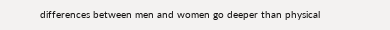differences between men and women go deeper than physical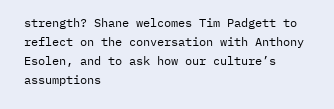strength? Shane welcomes Tim Padgett to reflect on the conversation with Anthony Esolen, and to ask how our culture’s assumptions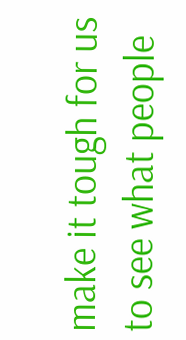make it tough for us to see what people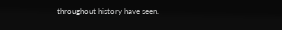throughout history have seen.